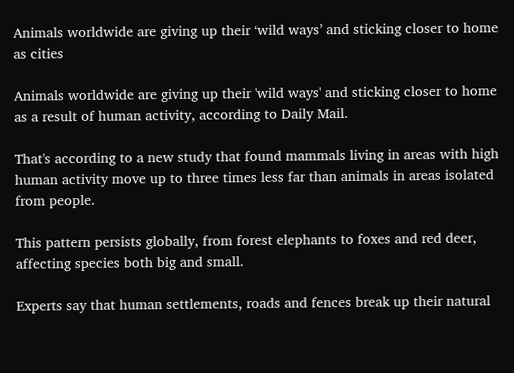Animals worldwide are giving up their ‘wild ways’ and sticking closer to home as cities

Animals worldwide are giving up their 'wild ways' and sticking closer to home as a result of human activity, according to Daily Mail.

That's according to a new study that found mammals living in areas with high human activity move up to three times less far than animals in areas isolated from people.

This pattern persists globally, from forest elephants to foxes and red deer, affecting species both big and small.

Experts say that human settlements, roads and fences break up their natural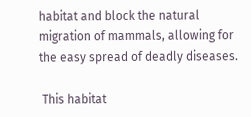habitat and block the natural migration of mammals, allowing for the easy spread of deadly diseases.

 This habitat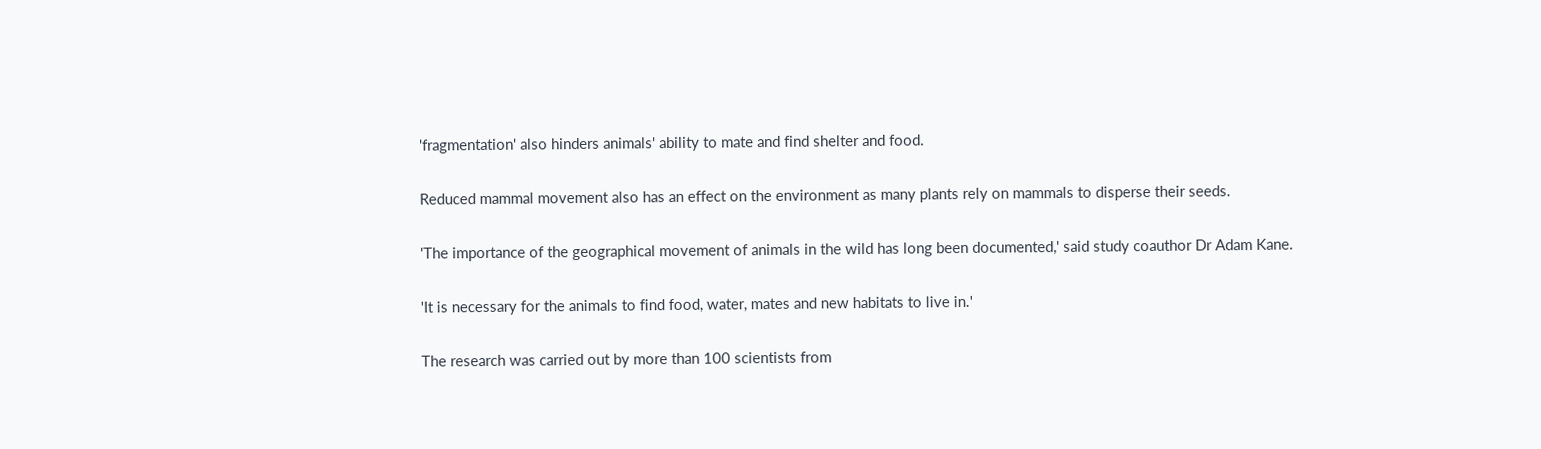'fragmentation' also hinders animals' ability to mate and find shelter and food.

Reduced mammal movement also has an effect on the environment as many plants rely on mammals to disperse their seeds.

'The importance of the geographical movement of animals in the wild has long been documented,' said study coauthor Dr Adam Kane.

'It is necessary for the animals to find food, water, mates and new habitats to live in.'

The research was carried out by more than 100 scientists from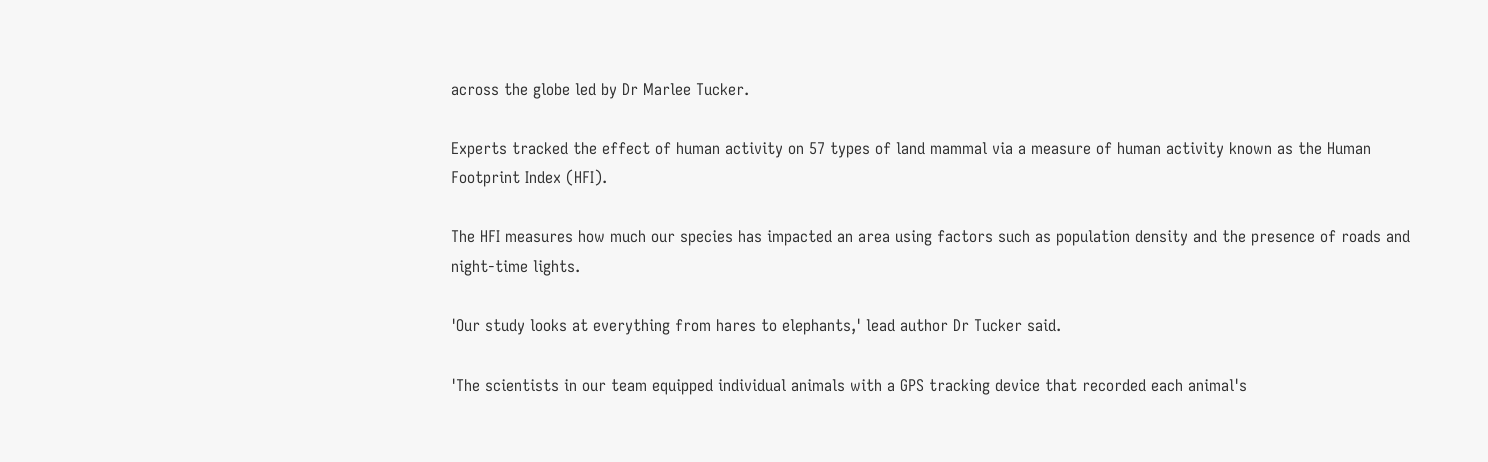across the globe led by Dr Marlee Tucker.

Experts tracked the effect of human activity on 57 types of land mammal via a measure of human activity known as the Human Footprint Index (HFI).

The HFI measures how much our species has impacted an area using factors such as population density and the presence of roads and night-time lights.

'Our study looks at everything from hares to elephants,' lead author Dr Tucker said.

'The scientists in our team equipped individual animals with a GPS tracking device that recorded each animal's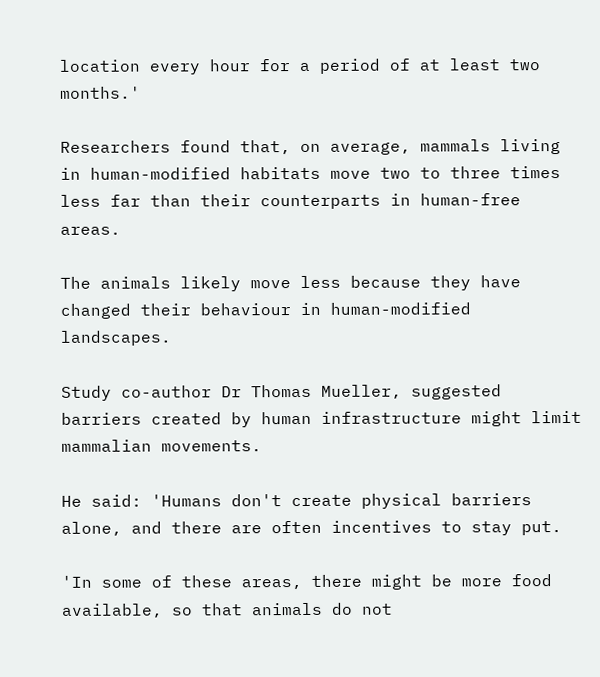location every hour for a period of at least two months.'

Researchers found that, on average, mammals living in human-modified habitats move two to three times less far than their counterparts in human-free areas.

The animals likely move less because they have changed their behaviour in human-modified landscapes.

Study co-author Dr Thomas Mueller, suggested barriers created by human infrastructure might limit mammalian movements.

He said: 'Humans don't create physical barriers alone, and there are often incentives to stay put.

'In some of these areas, there might be more food available, so that animals do not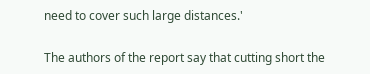need to cover such large distances.'

The authors of the report say that cutting short the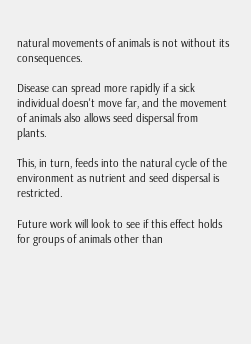natural movements of animals is not without its consequences.

Disease can spread more rapidly if a sick individual doesn't move far, and the movement of animals also allows seed dispersal from plants.

This, in turn, feeds into the natural cycle of the environment as nutrient and seed dispersal is restricted.

Future work will look to see if this effect holds for groups of animals other than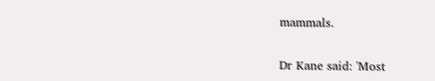mammals.

Dr Kane said: 'Most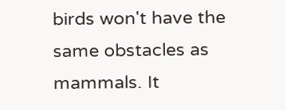birds won't have the same obstacles as mammals. It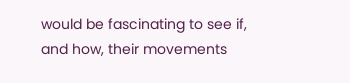would be fascinating to see if, and how, their movements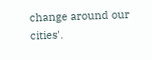change around our cities'.